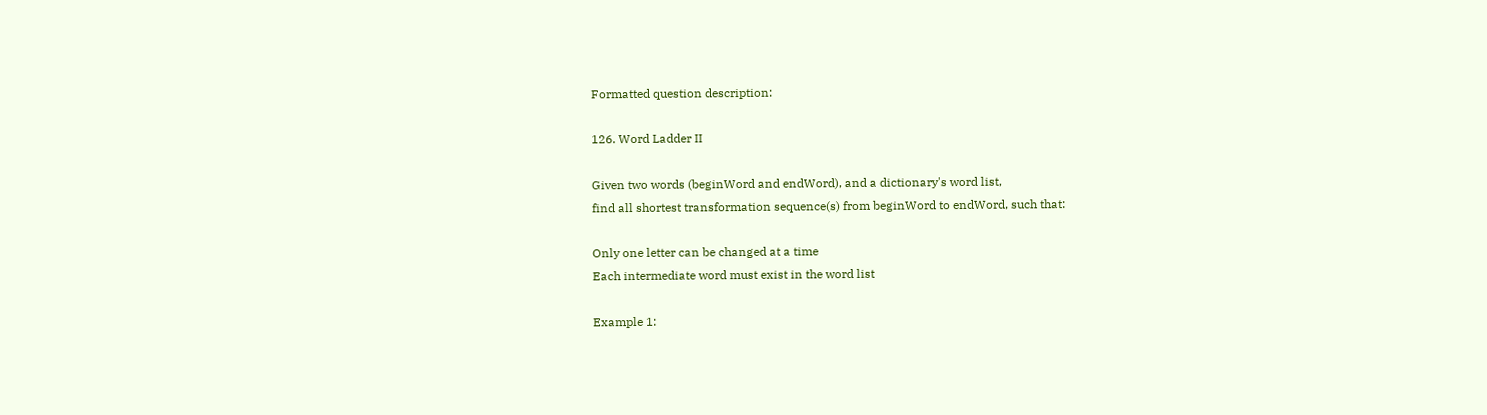Formatted question description:

126. Word Ladder II

Given two words (beginWord and endWord), and a dictionary's word list,
find all shortest transformation sequence(s) from beginWord to endWord, such that:

Only one letter can be changed at a time
Each intermediate word must exist in the word list

Example 1: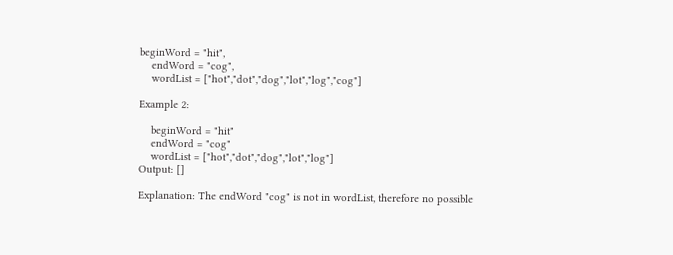beginWord = "hit",
    endWord = "cog",
    wordList = ["hot","dot","dog","lot","log","cog"]

Example 2:

    beginWord = "hit"
    endWord = "cog"
    wordList = ["hot","dot","dog","lot","log"]
Output: []

Explanation: The endWord "cog" is not in wordList, therefore no possible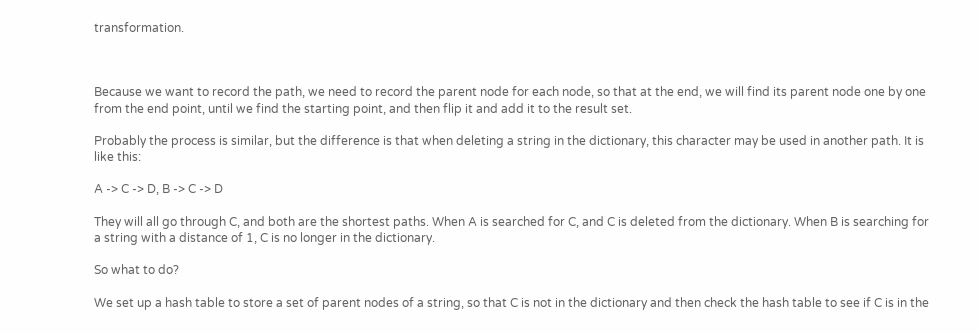transformation.



Because we want to record the path, we need to record the parent node for each node, so that at the end, we will find its parent node one by one from the end point, until we find the starting point, and then flip it and add it to the result set.

Probably the process is similar, but the difference is that when deleting a string in the dictionary, this character may be used in another path. It is like this:

A -> C -> D, B -> C -> D

They will all go through C, and both are the shortest paths. When A is searched for C, and C is deleted from the dictionary. When B is searching for a string with a distance of 1, C is no longer in the dictionary.

So what to do?

We set up a hash table to store a set of parent nodes of a string, so that C is not in the dictionary and then check the hash table to see if C is in the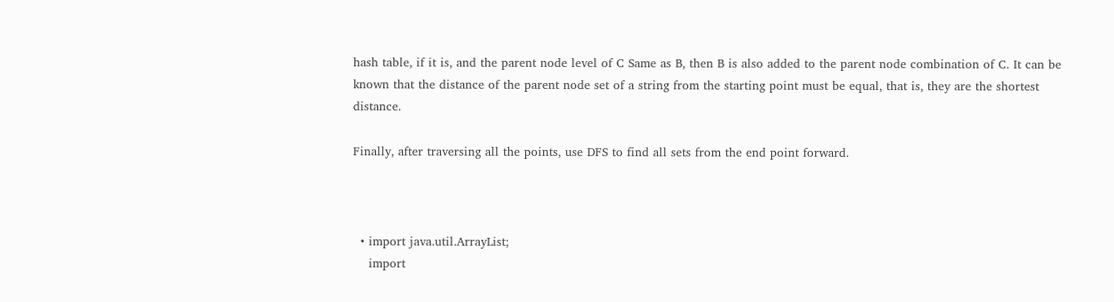hash table, if it is, and the parent node level of C Same as B, then B is also added to the parent node combination of C. It can be known that the distance of the parent node set of a string from the starting point must be equal, that is, they are the shortest distance.

Finally, after traversing all the points, use DFS to find all sets from the end point forward.



  • import java.util.ArrayList;
    import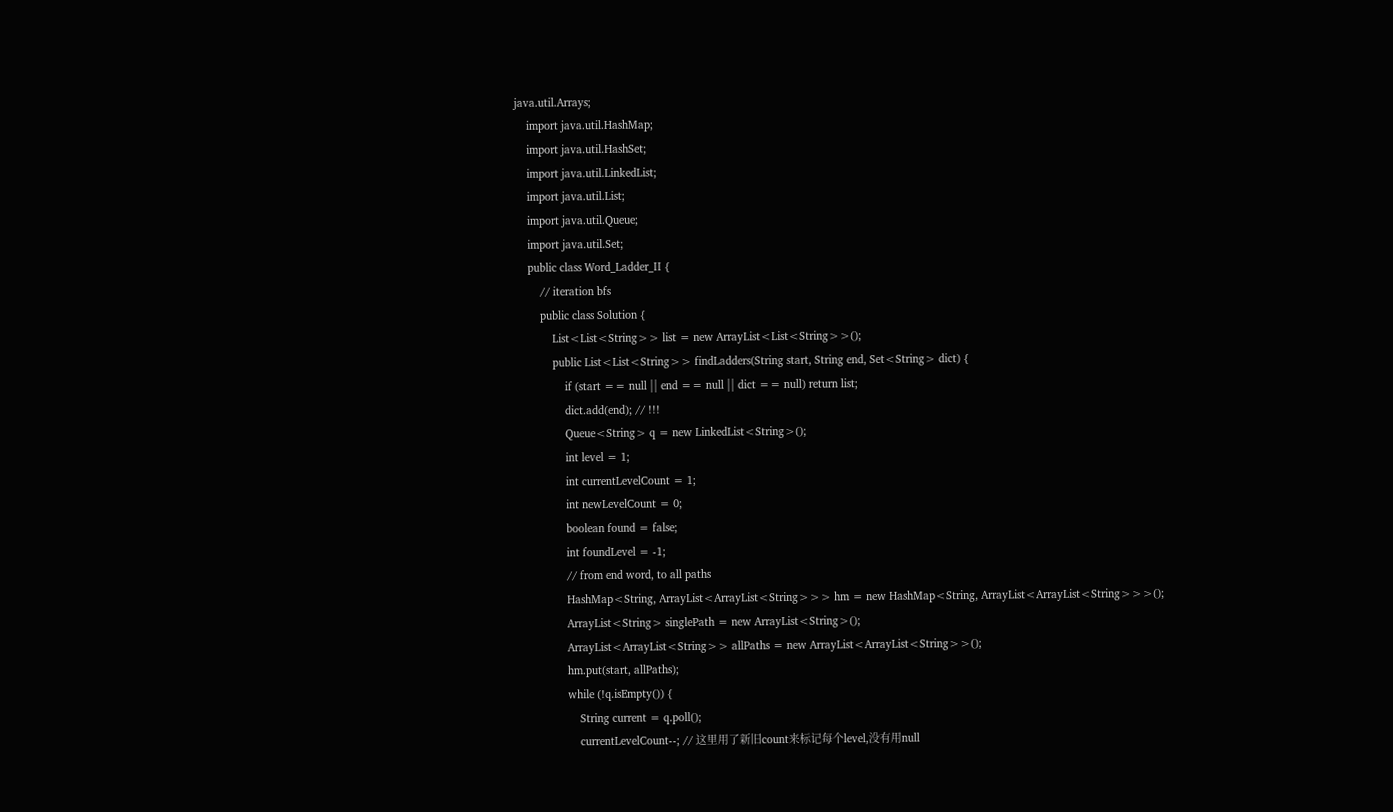java.util.Arrays;
    import java.util.HashMap;
    import java.util.HashSet;
    import java.util.LinkedList;
    import java.util.List;
    import java.util.Queue;
    import java.util.Set;
    public class Word_Ladder_II {
        // iteration bfs
        public class Solution {
            List<List<String>> list = new ArrayList<List<String>>();
            public List<List<String>> findLadders(String start, String end, Set<String> dict) {
                if (start == null || end == null || dict == null) return list;
                dict.add(end); // !!!
                Queue<String> q = new LinkedList<String>();
                int level = 1;
                int currentLevelCount = 1;
                int newLevelCount = 0;
                boolean found = false;
                int foundLevel = -1;
                // from end word, to all paths
                HashMap<String, ArrayList<ArrayList<String>>> hm = new HashMap<String, ArrayList<ArrayList<String>>>();
                ArrayList<String> singlePath = new ArrayList<String>();
                ArrayList<ArrayList<String>> allPaths = new ArrayList<ArrayList<String>>();
                hm.put(start, allPaths);
                while (!q.isEmpty()) {
                    String current = q.poll();
                    currentLevelCount--; // 这里用了新旧count来标记每个level,没有用null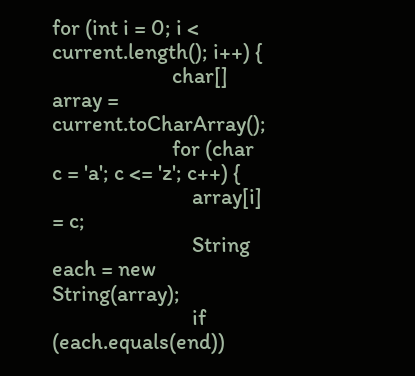for (int i = 0; i < current.length(); i++) {
                        char[] array = current.toCharArray();
                        for (char c = 'a'; c <= 'z'; c++) {
                            array[i] = c;
                            String each = new String(array);
                            if (each.equals(end))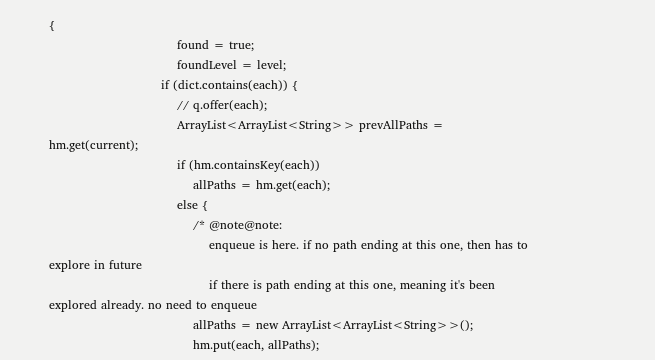{
                                found = true;
                                foundLevel = level;
                            if (dict.contains(each)) {
                                // q.offer(each);
                                ArrayList<ArrayList<String>> prevAllPaths = hm.get(current);
                                if (hm.containsKey(each))
                                    allPaths = hm.get(each);
                                else {
                                    /* @note@note:
                                        enqueue is here. if no path ending at this one, then has to explore in future
                                        if there is path ending at this one, meaning it's been explored already. no need to enqueue
                                    allPaths = new ArrayList<ArrayList<String>>();
                                    hm.put(each, allPaths);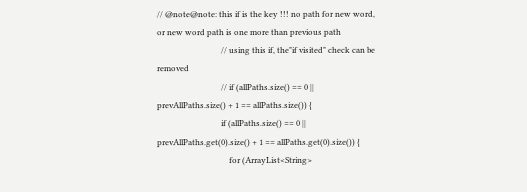// @note@note: this if is the key !!! no path for new word, or new word path is one more than previous path
                                // using this if, the"if visited" check can be removed
                                // if (allPaths.size() == 0 || prevAllPaths.size() + 1 == allPaths.size()) {
                                if (allPaths.size() == 0 || prevAllPaths.get(0).size() + 1 == allPaths.get(0).size()) {
                                    for (ArrayList<String>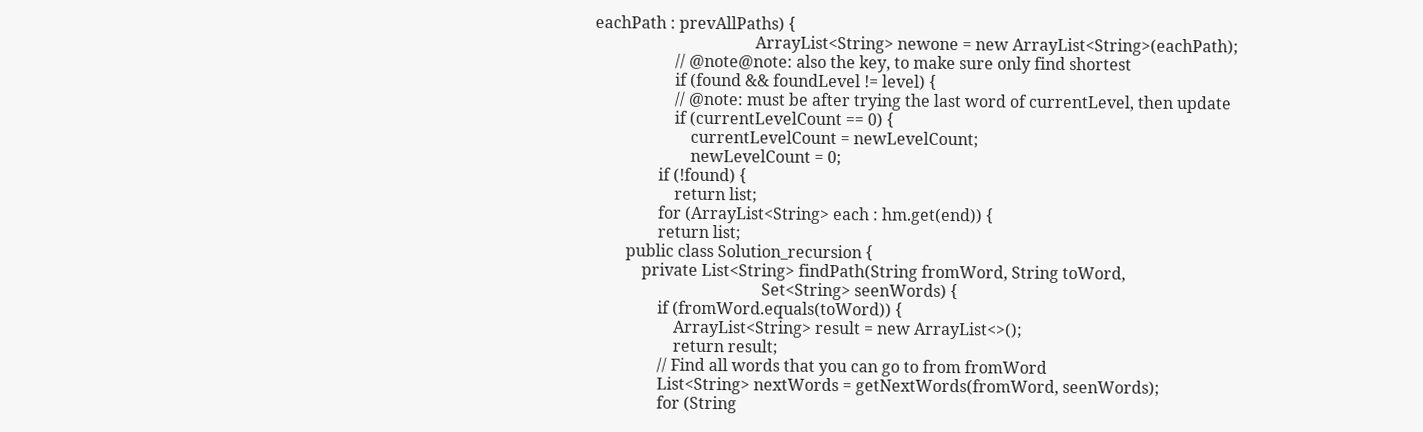eachPath : prevAllPaths) {
                                        ArrayList<String> newone = new ArrayList<String>(eachPath);
                    // @note@note: also the key, to make sure only find shortest
                    if (found && foundLevel != level) {
                    // @note: must be after trying the last word of currentLevel, then update
                    if (currentLevelCount == 0) {
                        currentLevelCount = newLevelCount;
                        newLevelCount = 0;
                if (!found) {
                    return list;
                for (ArrayList<String> each : hm.get(end)) {
                return list;
        public class Solution_recursion {
            private List<String> findPath(String fromWord, String toWord,
                                          Set<String> seenWords) {
                if (fromWord.equals(toWord)) {
                    ArrayList<String> result = new ArrayList<>();
                    return result;
                // Find all words that you can go to from fromWord
                List<String> nextWords = getNextWords(fromWord, seenWords);
                for (String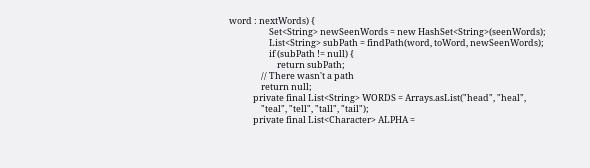word : nextWords) {
                    Set<String> newSeenWords = new HashSet<String>(seenWords);
                    List<String> subPath = findPath(word, toWord, newSeenWords);
                    if (subPath != null) {
                        return subPath;
                // There wasn't a path
                return null;
            private final List<String> WORDS = Arrays.asList("head", "heal",
                "teal", "tell", "tall", "tail");
            private final List<Character> ALPHA =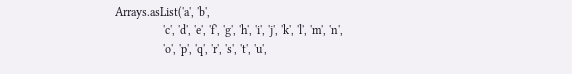Arrays.asList('a', 'b',
                'c', 'd', 'e', 'f', 'g', 'h', 'i', 'j', 'k', 'l', 'm', 'n',
                'o', 'p', 'q', 'r', 's', 't', 'u',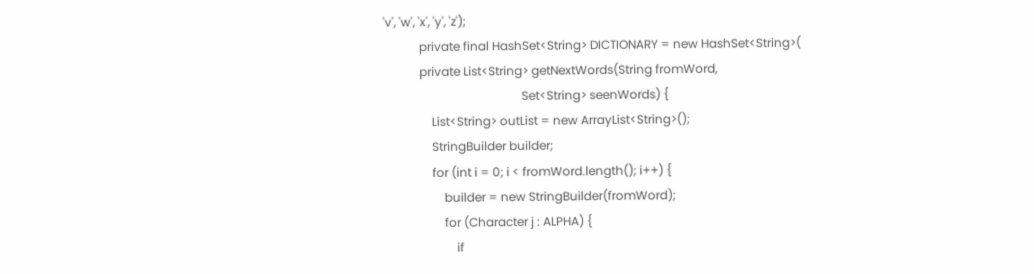'v', 'w', 'x', 'y', 'z');
            private final HashSet<String> DICTIONARY = new HashSet<String>(
            private List<String> getNextWords(String fromWord,
                                              Set<String> seenWords) {
                List<String> outList = new ArrayList<String>();
                StringBuilder builder;
                for (int i = 0; i < fromWord.length(); i++) {
                    builder = new StringBuilder(fromWord);
                    for (Character j : ALPHA) {
                        if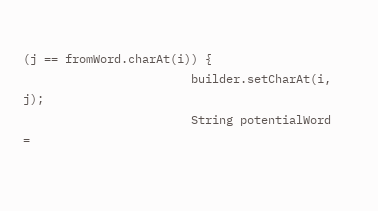(j == fromWord.charAt(i)) {
                        builder.setCharAt(i, j);
                        String potentialWord =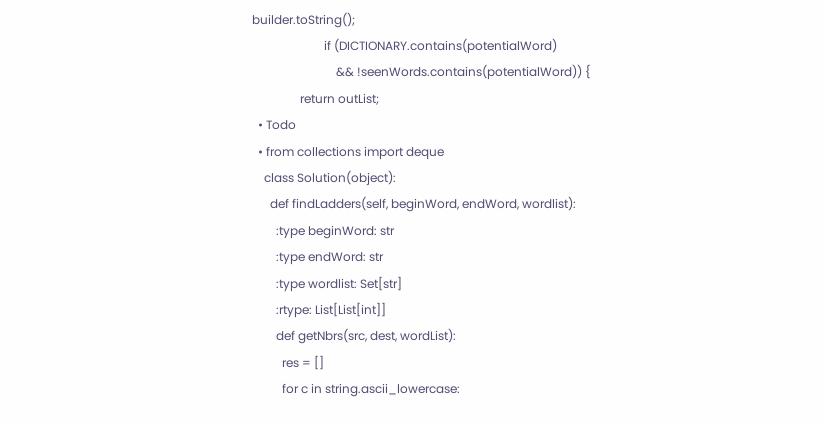builder.toString();
                        if (DICTIONARY.contains(potentialWord)
                            && !seenWords.contains(potentialWord)) {
                return outList;
  • Todo
  • from collections import deque
    class Solution(object):
      def findLadders(self, beginWord, endWord, wordlist):
        :type beginWord: str
        :type endWord: str
        :type wordlist: Set[str]
        :rtype: List[List[int]]
        def getNbrs(src, dest, wordList):
          res = []
          for c in string.ascii_lowercase: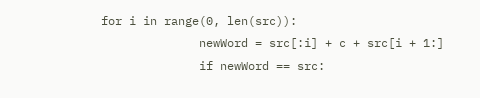for i in range(0, len(src)):
              newWord = src[:i] + c + src[i + 1:]
              if newWord == src: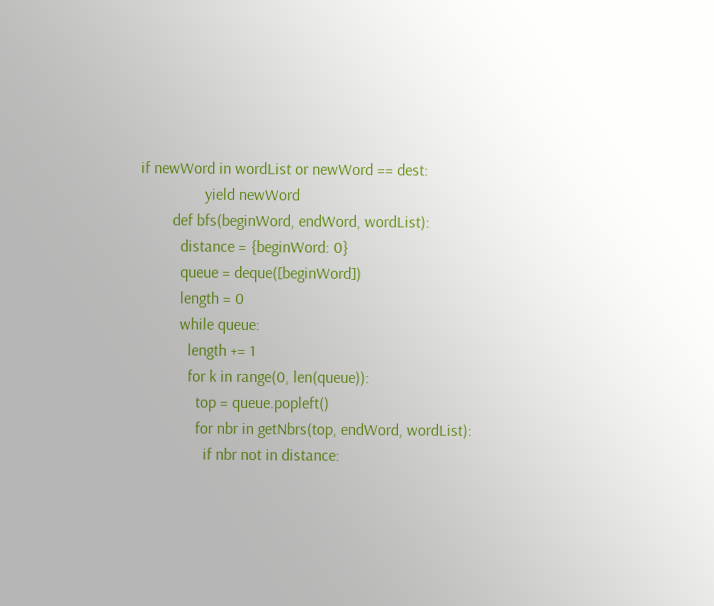if newWord in wordList or newWord == dest:
                yield newWord
        def bfs(beginWord, endWord, wordList):
          distance = {beginWord: 0}
          queue = deque([beginWord])
          length = 0
          while queue:
            length += 1
            for k in range(0, len(queue)):
              top = queue.popleft()
              for nbr in getNbrs(top, endWord, wordList):
                if nbr not in distance: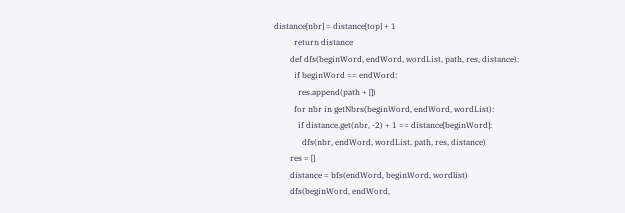distance[nbr] = distance[top] + 1
          return distance
        def dfs(beginWord, endWord, wordList, path, res, distance):
          if beginWord == endWord:
            res.append(path + [])
          for nbr in getNbrs(beginWord, endWord, wordList):
            if distance.get(nbr, -2) + 1 == distance[beginWord]:
              dfs(nbr, endWord, wordList, path, res, distance)
        res = []
        distance = bfs(endWord, beginWord, wordlist)
        dfs(beginWord, endWord,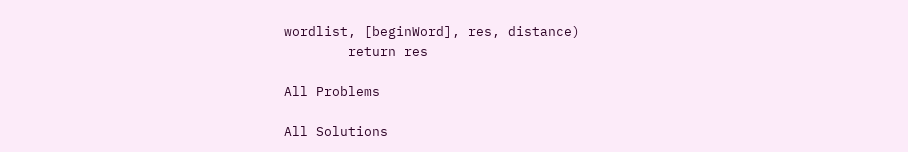wordlist, [beginWord], res, distance)
        return res

All Problems

All Solutions